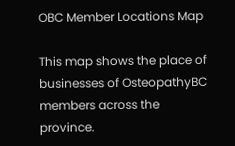OBC Member Locations Map

This map shows the place of businesses of OsteopathyBC members across the province.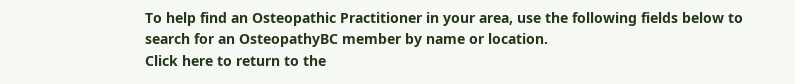To help find an Osteopathic Practitioner in your area, use the following fields below to search for an OsteopathyBC member by name or location.
Click here to return to the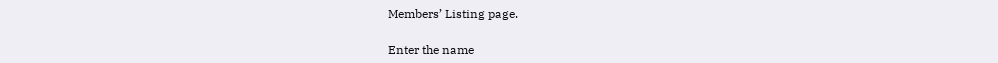Members’ Listing page.

Enter the name